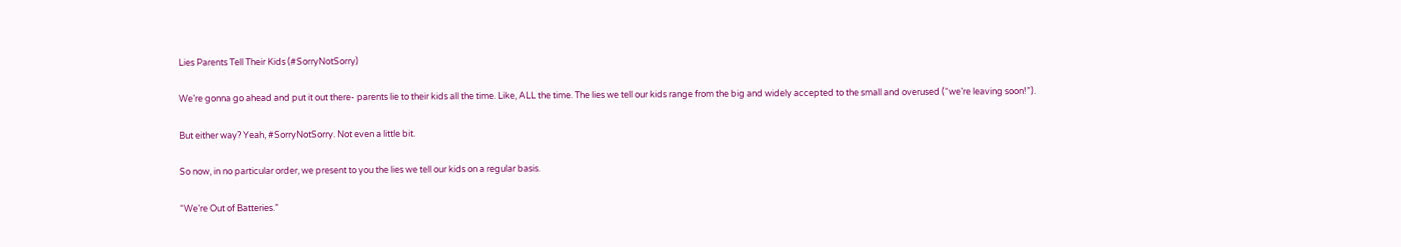Lies Parents Tell Their Kids (#SorryNotSorry)

We’re gonna go ahead and put it out there- parents lie to their kids all the time. Like, ALL the time. The lies we tell our kids range from the big and widely accepted to the small and overused (“we’re leaving soon!”).

But either way? Yeah, #SorryNotSorry. Not even a little bit.

So now, in no particular order, we present to you the lies we tell our kids on a regular basis.

“We’re Out of Batteries.”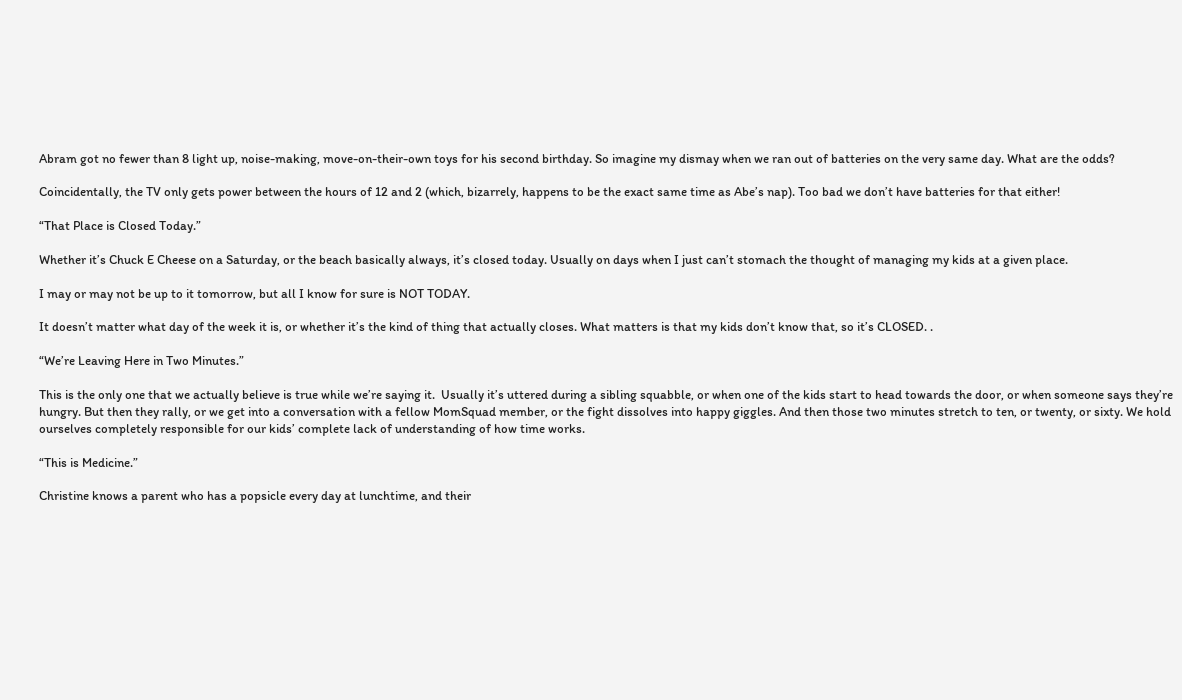Abram got no fewer than 8 light up, noise-making, move-on-their-own toys for his second birthday. So imagine my dismay when we ran out of batteries on the very same day. What are the odds?

Coincidentally, the TV only gets power between the hours of 12 and 2 (which, bizarrely, happens to be the exact same time as Abe’s nap). Too bad we don’t have batteries for that either!

“That Place is Closed Today.”

Whether it’s Chuck E Cheese on a Saturday, or the beach basically always, it’s closed today. Usually on days when I just can’t stomach the thought of managing my kids at a given place.

I may or may not be up to it tomorrow, but all I know for sure is NOT TODAY.

It doesn’t matter what day of the week it is, or whether it’s the kind of thing that actually closes. What matters is that my kids don’t know that, so it’s CLOSED. .

“We’re Leaving Here in Two Minutes.”

This is the only one that we actually believe is true while we’re saying it.  Usually it’s uttered during a sibling squabble, or when one of the kids start to head towards the door, or when someone says they’re hungry. But then they rally, or we get into a conversation with a fellow MomSquad member, or the fight dissolves into happy giggles. And then those two minutes stretch to ten, or twenty, or sixty. We hold ourselves completely responsible for our kids’ complete lack of understanding of how time works.

“This is Medicine.”

Christine knows a parent who has a popsicle every day at lunchtime, and their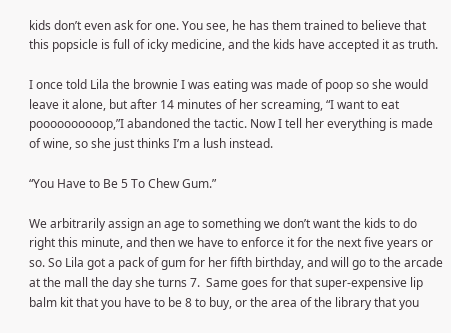kids don’t even ask for one. You see, he has them trained to believe that this popsicle is full of icky medicine, and the kids have accepted it as truth.

I once told Lila the brownie I was eating was made of poop so she would leave it alone, but after 14 minutes of her screaming, “I want to eat poooooooooop,”I abandoned the tactic. Now I tell her everything is made of wine, so she just thinks I’m a lush instead.

“You Have to Be 5 To Chew Gum.”

We arbitrarily assign an age to something we don’t want the kids to do right this minute, and then we have to enforce it for the next five years or so. So Lila got a pack of gum for her fifth birthday, and will go to the arcade at the mall the day she turns 7.  Same goes for that super-expensive lip balm kit that you have to be 8 to buy, or the area of the library that you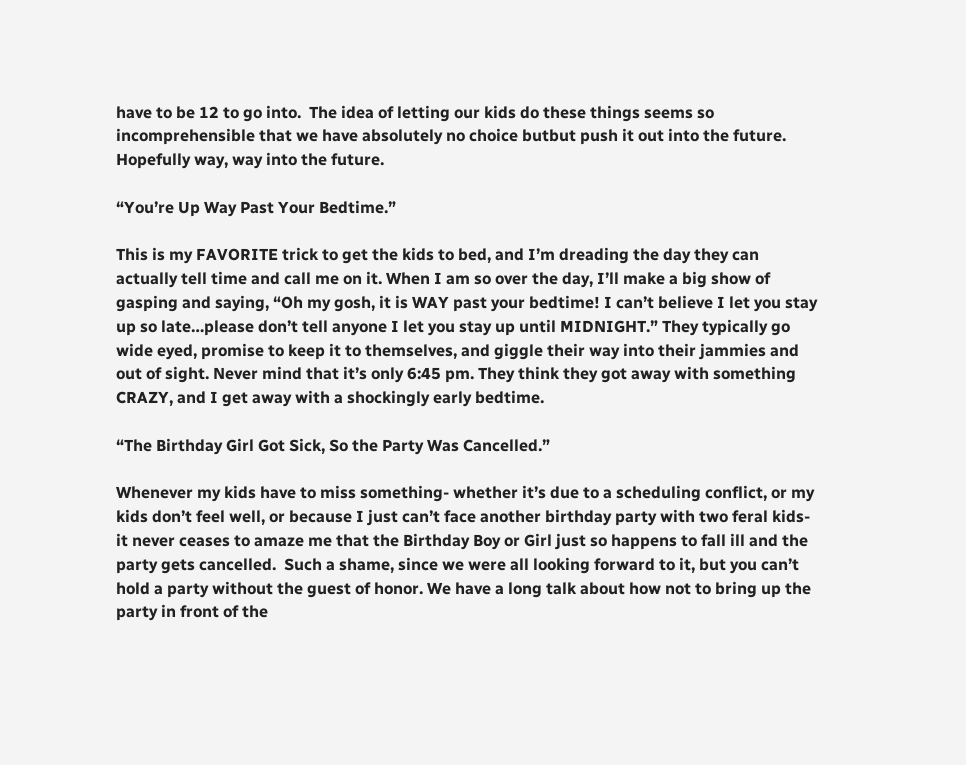have to be 12 to go into.  The idea of letting our kids do these things seems so incomprehensible that we have absolutely no choice butbut push it out into the future. Hopefully way, way into the future.

“You’re Up Way Past Your Bedtime.”

This is my FAVORITE trick to get the kids to bed, and I’m dreading the day they can actually tell time and call me on it. When I am so over the day, I’ll make a big show of gasping and saying, “Oh my gosh, it is WAY past your bedtime! I can’t believe I let you stay up so late…please don’t tell anyone I let you stay up until MIDNIGHT.” They typically go wide eyed, promise to keep it to themselves, and giggle their way into their jammies and out of sight. Never mind that it’s only 6:45 pm. They think they got away with something CRAZY, and I get away with a shockingly early bedtime.

“The Birthday Girl Got Sick, So the Party Was Cancelled.”

Whenever my kids have to miss something- whether it’s due to a scheduling conflict, or my kids don’t feel well, or because I just can’t face another birthday party with two feral kids- it never ceases to amaze me that the Birthday Boy or Girl just so happens to fall ill and the party gets cancelled.  Such a shame, since we were all looking forward to it, but you can’t hold a party without the guest of honor. We have a long talk about how not to bring up the party in front of the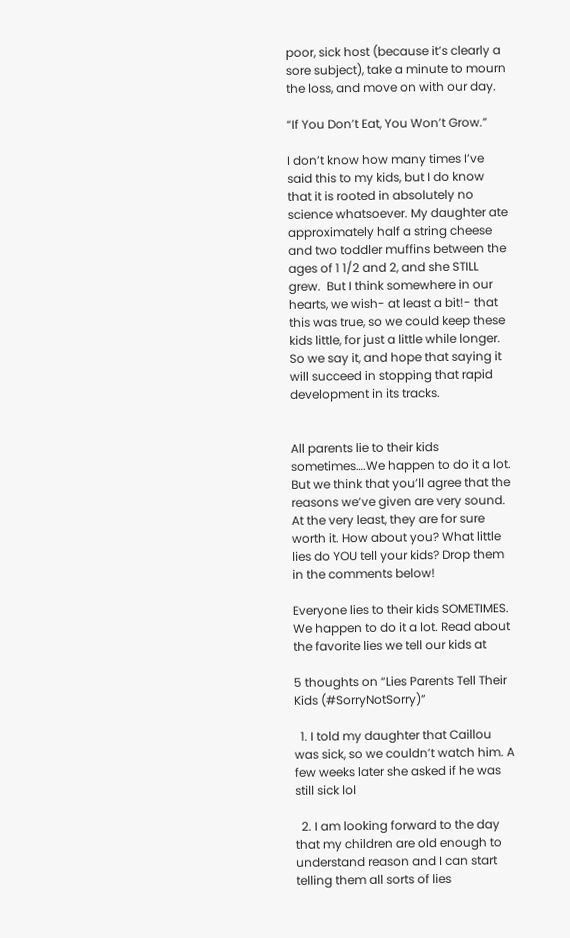poor, sick host (because it’s clearly a sore subject), take a minute to mourn the loss, and move on with our day.

“If You Don’t Eat, You Won’t Grow.”

I don’t know how many times I’ve said this to my kids, but I do know that it is rooted in absolutely no science whatsoever. My daughter ate approximately half a string cheese and two toddler muffins between the ages of 1 1/2 and 2, and she STILL grew.  But I think somewhere in our hearts, we wish- at least a bit!- that this was true, so we could keep these kids little, for just a little while longer. So we say it, and hope that saying it will succeed in stopping that rapid development in its tracks.


All parents lie to their kids sometimes….We happen to do it a lot. But we think that you’ll agree that the reasons we’ve given are very sound. At the very least, they are for sure worth it. How about you? What little lies do YOU tell your kids? Drop them in the comments below!

Everyone lies to their kids SOMETIMES. We happen to do it a lot. Read about the favorite lies we tell our kids at

5 thoughts on “Lies Parents Tell Their Kids (#SorryNotSorry)”

  1. I told my daughter that Caillou was sick, so we couldn’t watch him. A few weeks later she asked if he was still sick lol

  2. I am looking forward to the day that my children are old enough to understand reason and I can start telling them all sorts of lies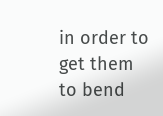in order to get them to bend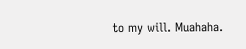to my will. Muahaha.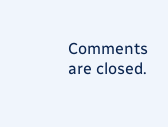Comments are closed.